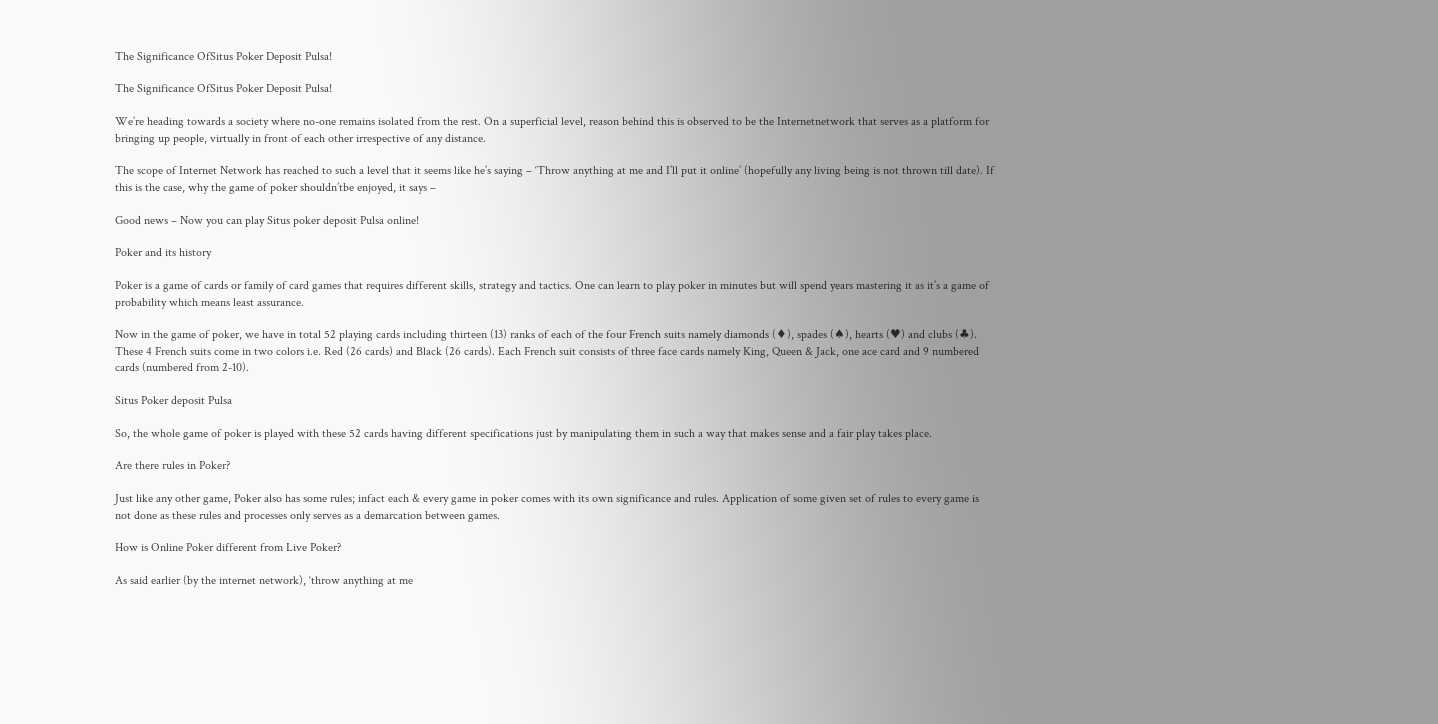The Significance OfSitus Poker Deposit Pulsa!

The Significance OfSitus Poker Deposit Pulsa!

We’re heading towards a society where no-one remains isolated from the rest. On a superficial level, reason behind this is observed to be the Internetnetwork that serves as a platform for bringing up people, virtually in front of each other irrespective of any distance.

The scope of Internet Network has reached to such a level that it seems like he’s saying – ‘Throw anything at me and I’ll put it online’ (hopefully any living being is not thrown till date). If this is the case, why the game of poker shouldn’tbe enjoyed, it says –

Good news – Now you can play Situs poker deposit Pulsa online!

Poker and its history

Poker is a game of cards or family of card games that requires different skills, strategy and tactics. One can learn to play poker in minutes but will spend years mastering it as it’s a game of probability which means least assurance.

Now in the game of poker, we have in total 52 playing cards including thirteen (13) ranks of each of the four French suits namely diamonds (♦), spades (♠), hearts (♥) and clubs (♣). These 4 French suits come in two colors i.e. Red (26 cards) and Black (26 cards). Each French suit consists of three face cards namely King, Queen & Jack, one ace card and 9 numbered cards (numbered from 2-10).

Situs Poker deposit Pulsa

So, the whole game of poker is played with these 52 cards having different specifications just by manipulating them in such a way that makes sense and a fair play takes place.

Are there rules in Poker?

Just like any other game, Poker also has some rules; infact each & every game in poker comes with its own significance and rules. Application of some given set of rules to every game is not done as these rules and processes only serves as a demarcation between games.

How is Online Poker different from Live Poker?

As said earlier (by the internet network), ‘throw anything at me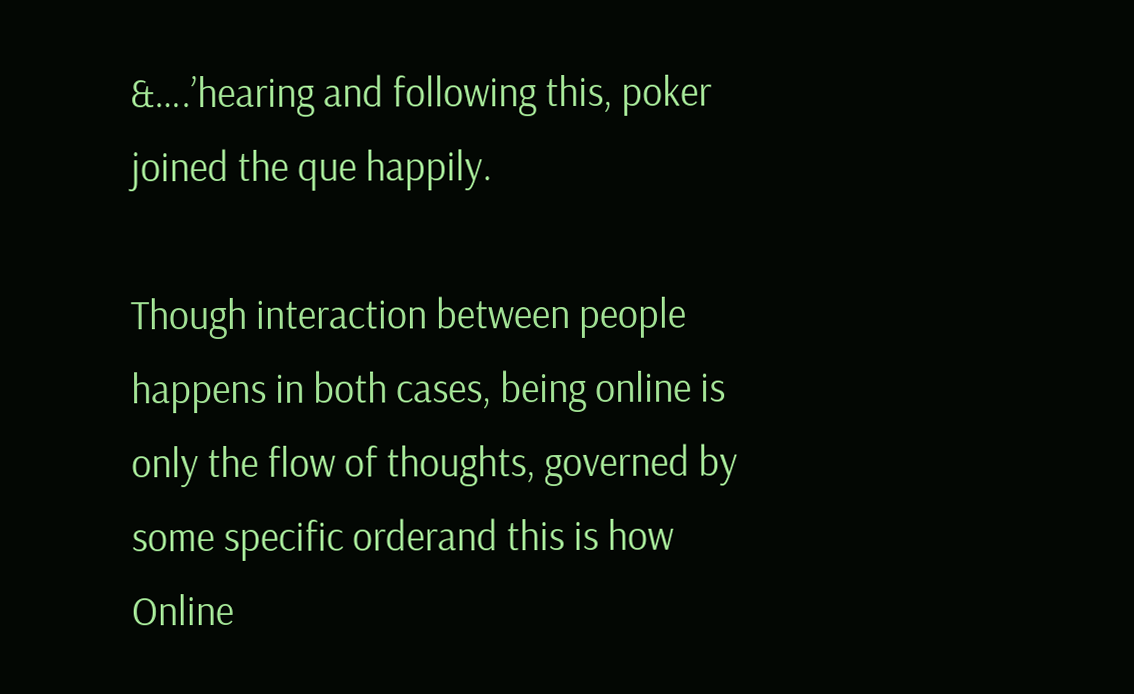&….’hearing and following this, poker joined the que happily.

Though interaction between people happens in both cases, being online is only the flow of thoughts, governed by some specific orderand this is how Online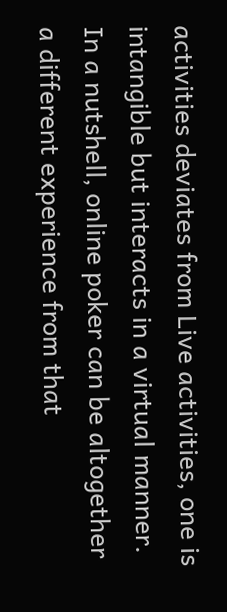activities deviates from Live activities, one is intangible but interacts in a virtual manner. In a nutshell, online poker can be altogether a different experience from that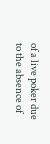of a live poker due to the absence of